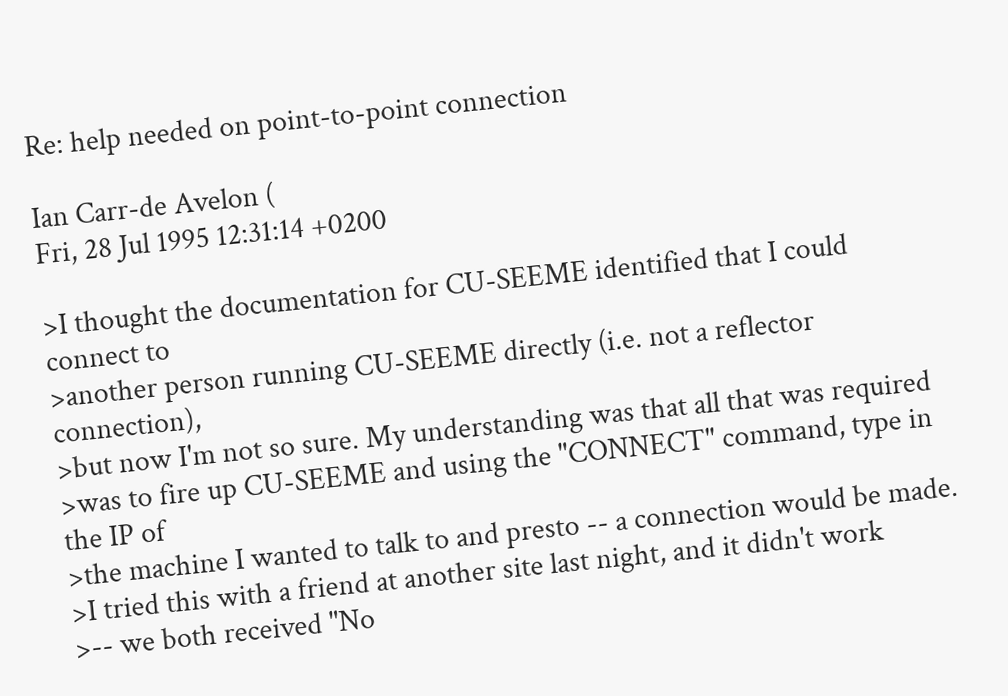Re: help needed on point-to-point connection

Ian Carr-de Avelon (
Fri, 28 Jul 1995 12:31:14 +0200

>I thought the documentation for CU-SEEME identified that I could connect to
>another person running CU-SEEME directly (i.e. not a reflector connection),
>but now I'm not so sure. My understanding was that all that was required
>was to fire up CU-SEEME and using the "CONNECT" command, type in the IP of
>the machine I wanted to talk to and presto -- a connection would be made.
>I tried this with a friend at another site last night, and it didn't work
>-- we both received "No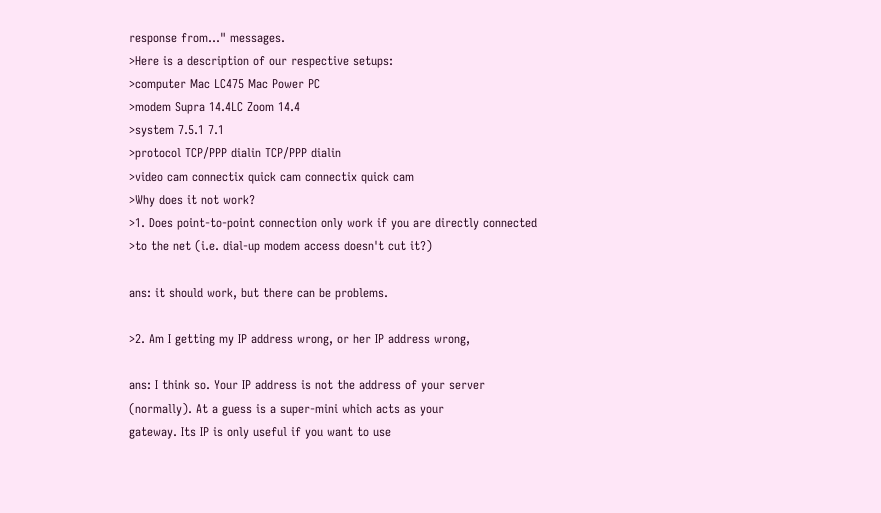response from..." messages.
>Here is a description of our respective setups:
>computer Mac LC475 Mac Power PC
>modem Supra 14.4LC Zoom 14.4
>system 7.5.1 7.1
>protocol TCP/PPP dialin TCP/PPP dialin
>video cam connectix quick cam connectix quick cam
>Why does it not work?
>1. Does point-to-point connection only work if you are directly connected
>to the net (i.e. dial-up modem access doesn't cut it?)

ans: it should work, but there can be problems.

>2. Am I getting my IP address wrong, or her IP address wrong,

ans: I think so. Your IP address is not the address of your server
(normally). At a guess is a super-mini which acts as your
gateway. Its IP is only useful if you want to use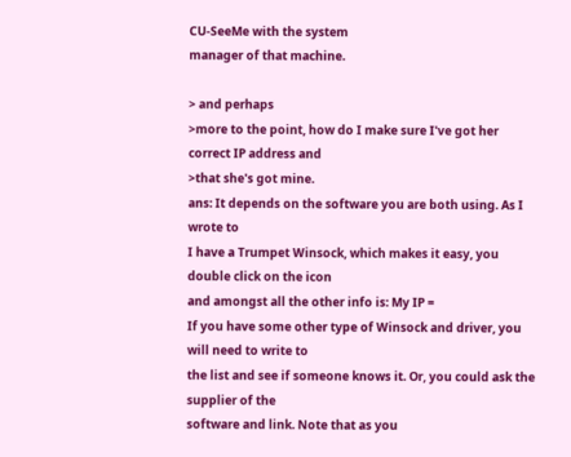CU-SeeMe with the system
manager of that machine.

> and perhaps
>more to the point, how do I make sure I've got her correct IP address and
>that she's got mine.
ans: It depends on the software you are both using. As I wrote to
I have a Trumpet Winsock, which makes it easy, you double click on the icon
and amongst all the other info is: My IP =
If you have some other type of Winsock and driver, you will need to write to
the list and see if someone knows it. Or, you could ask the supplier of the
software and link. Note that as you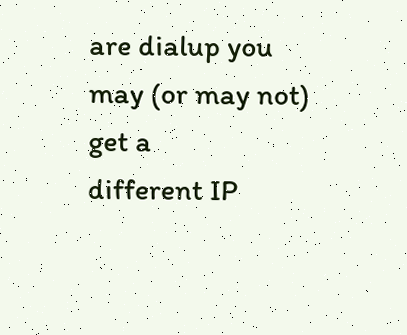are dialup you may (or may not) get a
different IP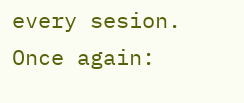every sesion.
Once again: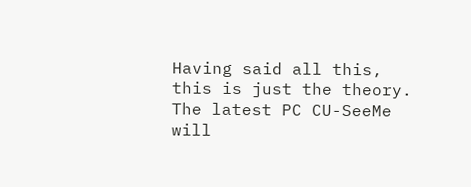Having said all this, this is just the theory. The latest PC CU-SeeMe will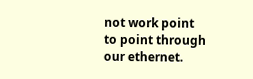not work point to point through our ethernet.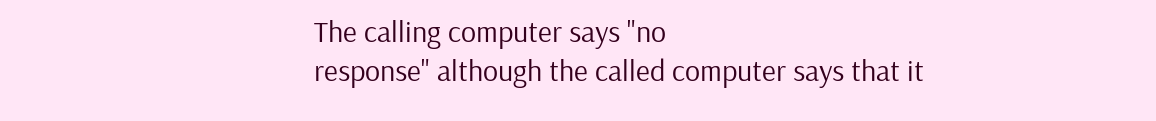The calling computer says "no
response" although the called computer says that it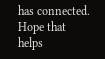has connected.
Hope that helps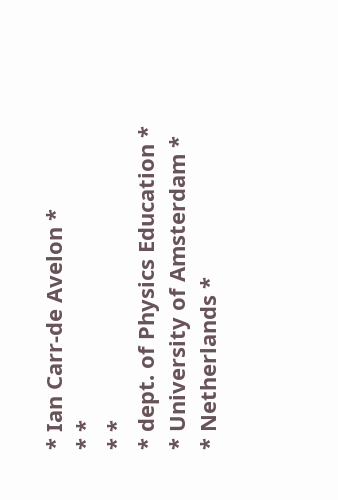* Ian Carr-de Avelon *
* *
* *
* dept. of Physics Education *
* University of Amsterdam *
* Netherlands *